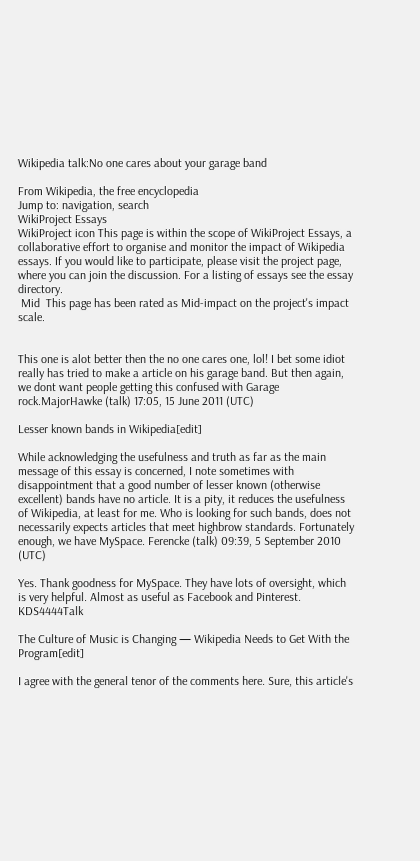Wikipedia talk:No one cares about your garage band

From Wikipedia, the free encyclopedia
Jump to: navigation, search
WikiProject Essays
WikiProject icon This page is within the scope of WikiProject Essays, a collaborative effort to organise and monitor the impact of Wikipedia essays. If you would like to participate, please visit the project page, where you can join the discussion. For a listing of essays see the essay directory.
 Mid  This page has been rated as Mid-impact on the project's impact scale.


This one is alot better then the no one cares one, lol! I bet some idiot really has tried to make a article on his garage band. But then again, we dont want people getting this confused with Garage rock.MajorHawke (talk) 17:05, 15 June 2011 (UTC)

Lesser known bands in Wikipedia[edit]

While acknowledging the usefulness and truth as far as the main message of this essay is concerned, I note sometimes with disappointment that a good number of lesser known (otherwise excellent) bands have no article. It is a pity, it reduces the usefulness of Wikipedia, at least for me. Who is looking for such bands, does not necessarily expects articles that meet highbrow standards. Fortunately enough, we have MySpace. Ferencke (talk) 09:39, 5 September 2010 (UTC)

Yes. Thank goodness for MySpace. They have lots of oversight, which is very helpful. Almost as useful as Facebook and Pinterest. KDS4444Talk

The Culture of Music is Changing — Wikipedia Needs to Get With the Program[edit]

I agree with the general tenor of the comments here. Sure, this article's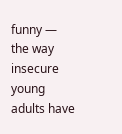funny — the way insecure young adults have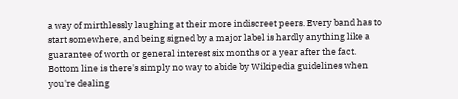a way of mirthlessly laughing at their more indiscreet peers. Every band has to start somewhere, and being signed by a major label is hardly anything like a guarantee of worth or general interest six months or a year after the fact. Bottom line is there's simply no way to abide by Wikipedia guidelines when you're dealing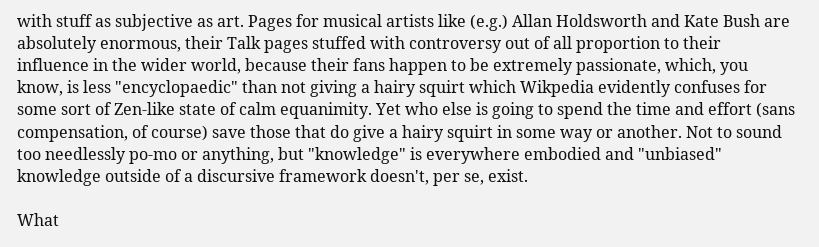with stuff as subjective as art. Pages for musical artists like (e.g.) Allan Holdsworth and Kate Bush are absolutely enormous, their Talk pages stuffed with controversy out of all proportion to their influence in the wider world, because their fans happen to be extremely passionate, which, you know, is less "encyclopaedic" than not giving a hairy squirt which Wikpedia evidently confuses for some sort of Zen-like state of calm equanimity. Yet who else is going to spend the time and effort (sans compensation, of course) save those that do give a hairy squirt in some way or another. Not to sound too needlessly po-mo or anything, but "knowledge" is everywhere embodied and "unbiased" knowledge outside of a discursive framework doesn't, per se, exist.

What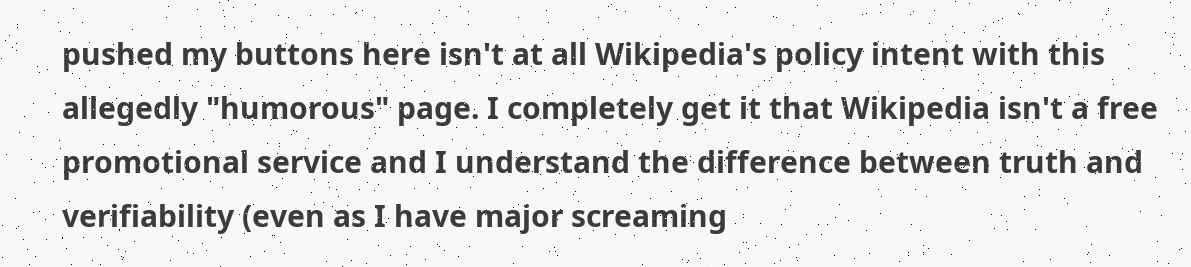pushed my buttons here isn't at all Wikipedia's policy intent with this allegedly "humorous" page. I completely get it that Wikipedia isn't a free promotional service and I understand the difference between truth and verifiability (even as I have major screaming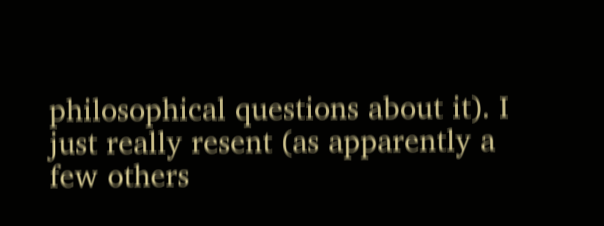philosophical questions about it). I just really resent (as apparently a few others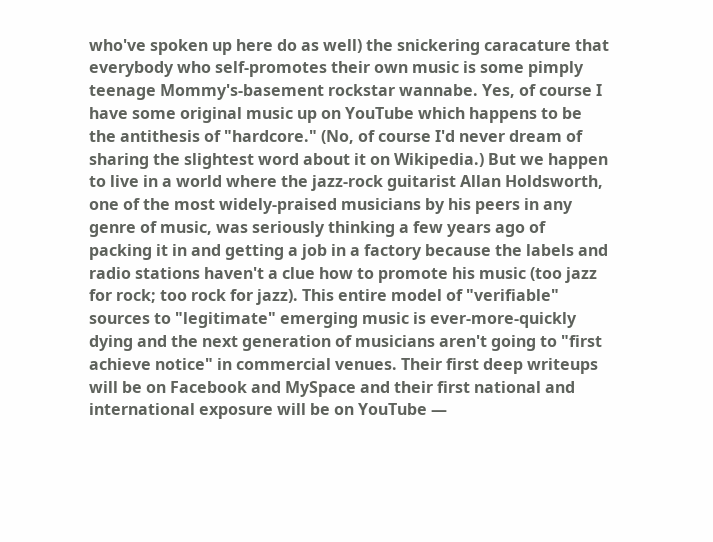who've spoken up here do as well) the snickering caracature that everybody who self-promotes their own music is some pimply teenage Mommy's-basement rockstar wannabe. Yes, of course I have some original music up on YouTube which happens to be the antithesis of "hardcore." (No, of course I'd never dream of sharing the slightest word about it on Wikipedia.) But we happen to live in a world where the jazz-rock guitarist Allan Holdsworth, one of the most widely-praised musicians by his peers in any genre of music, was seriously thinking a few years ago of packing it in and getting a job in a factory because the labels and radio stations haven't a clue how to promote his music (too jazz for rock; too rock for jazz). This entire model of "verifiable" sources to "legitimate" emerging music is ever-more-quickly dying and the next generation of musicians aren't going to "first achieve notice" in commercial venues. Their first deep writeups will be on Facebook and MySpace and their first national and international exposure will be on YouTube —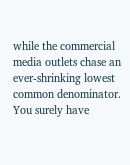while the commercial media outlets chase an ever-shrinking lowest common denominator. You surely have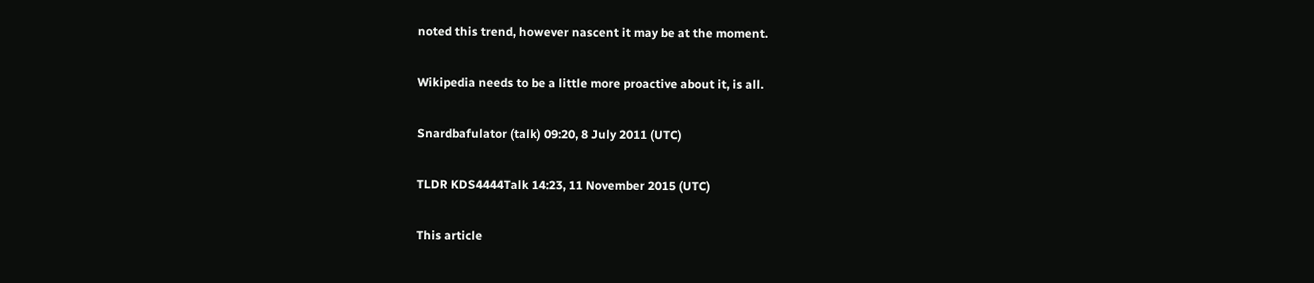noted this trend, however nascent it may be at the moment.

Wikipedia needs to be a little more proactive about it, is all.

Snardbafulator (talk) 09:20, 8 July 2011 (UTC)

TLDR KDS4444Talk 14:23, 11 November 2015 (UTC)

This article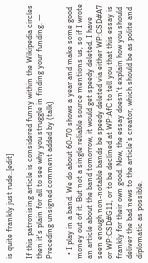is quite frankly just rude..[edit]

If this patronising article is considered funny within the Wikipedia circles then it's plain for all to see why you struggle in finding your funding. — Preceding unsigned comment added by (talk)

  • I play in a band. We do about 60-70 shows a year and make some good money out of it. But not a single reliable source mentions us, so if I wrote an article about the band tomorrow, it would get speedy deleted. I have seen enough non-notable bands be speedy deleted via either WP:CSD#A7 or WP:CSD#G11, or to be declined at WP:AfC to tell you that this essay is frankly for their own good. Now, the essay doesn't explain how you should deliver the bad news to the article's creator, which should be as polite and diplomatic as possible.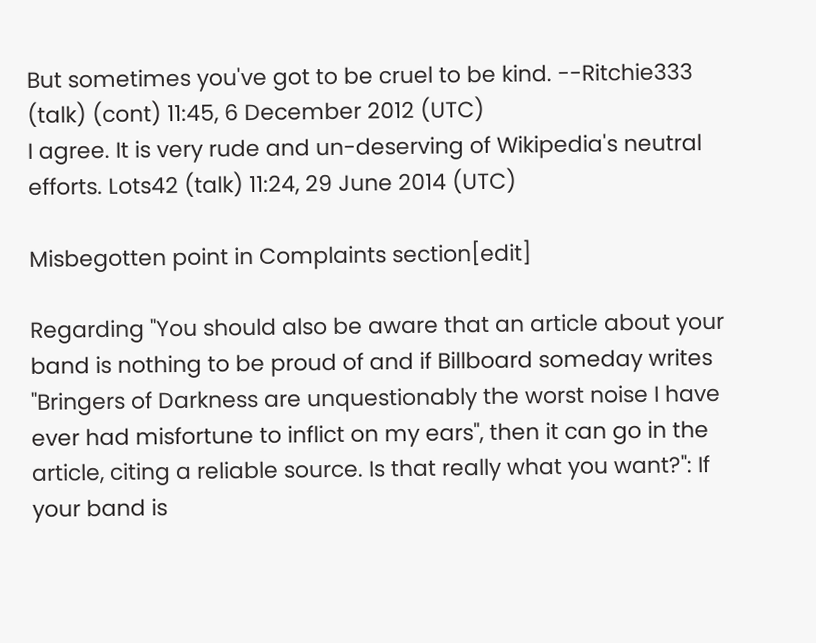But sometimes you've got to be cruel to be kind. --Ritchie333 (talk) (cont) 11:45, 6 December 2012 (UTC)
I agree. It is very rude and un-deserving of Wikipedia's neutral efforts. Lots42 (talk) 11:24, 29 June 2014 (UTC)

Misbegotten point in Complaints section[edit]

Regarding "You should also be aware that an article about your band is nothing to be proud of and if Billboard someday writes "Bringers of Darkness are unquestionably the worst noise I have ever had misfortune to inflict on my ears", then it can go in the article, citing a reliable source. Is that really what you want?": If your band is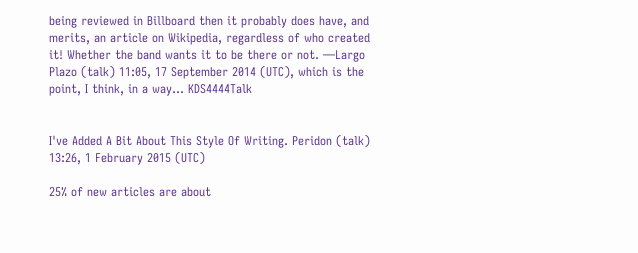being reviewed in Billboard then it probably does have, and merits, an article on Wikipedia, regardless of who created it! Whether the band wants it to be there or not. —Largo Plazo (talk) 11:05, 17 September 2014 (UTC), which is the point, I think, in a way... KDS4444Talk


I've Added A Bit About This Style Of Writing. Peridon (talk) 13:26, 1 February 2015 (UTC)

25% of new articles are about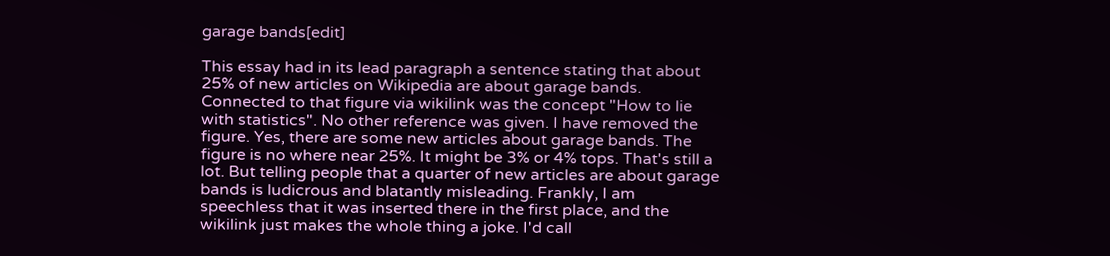garage bands[edit]

This essay had in its lead paragraph a sentence stating that about 25% of new articles on Wikipedia are about garage bands. Connected to that figure via wikilink was the concept "How to lie with statistics". No other reference was given. I have removed the figure. Yes, there are some new articles about garage bands. The figure is no where near 25%. It might be 3% or 4% tops. That's still a lot. But telling people that a quarter of new articles are about garage bands is ludicrous and blatantly misleading. Frankly, I am speechless that it was inserted there in the first place, and the wikilink just makes the whole thing a joke. I'd call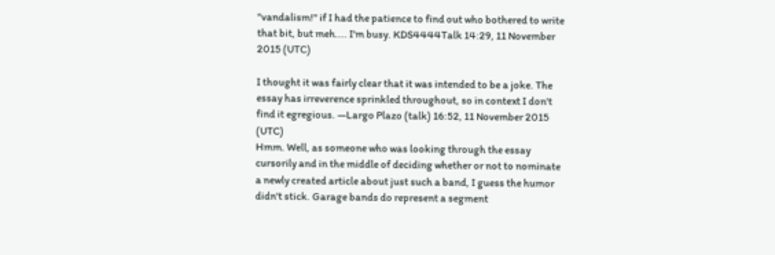"vandalism!" if I had the patience to find out who bothered to write that bit, but meh.... I'm busy. KDS4444Talk 14:29, 11 November 2015 (UTC)

I thought it was fairly clear that it was intended to be a joke. The essay has irreverence sprinkled throughout, so in context I don't find it egregious. —Largo Plazo (talk) 16:52, 11 November 2015 (UTC)
Hmm. Well, as someone who was looking through the essay cursorily and in the middle of deciding whether or not to nominate a newly created article about just such a band, I guess the humor didn't stick. Garage bands do represent a segment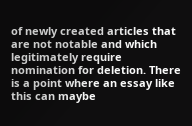of newly created articles that are not notable and which legitimately require nomination for deletion. There is a point where an essay like this can maybe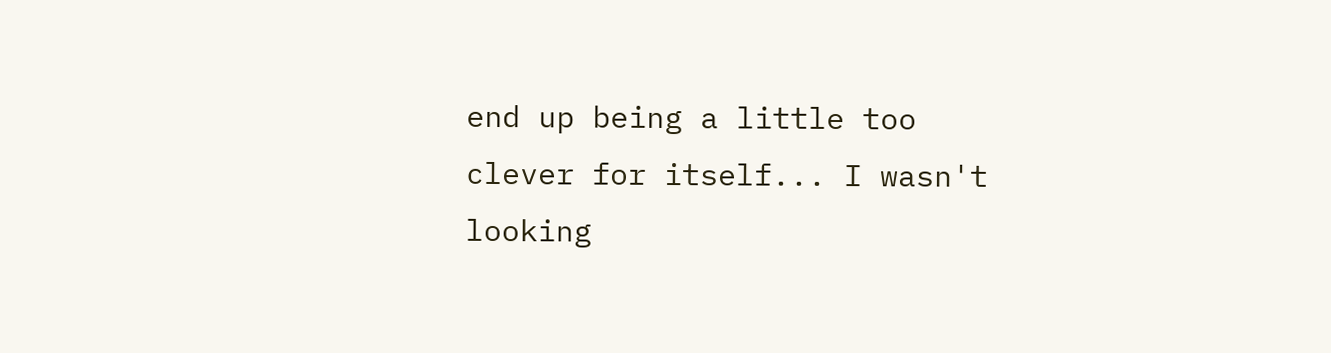end up being a little too clever for itself... I wasn't looking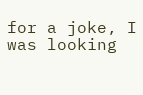for a joke, I was looking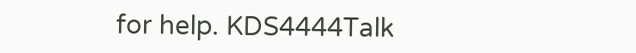for help. KDS4444Talk